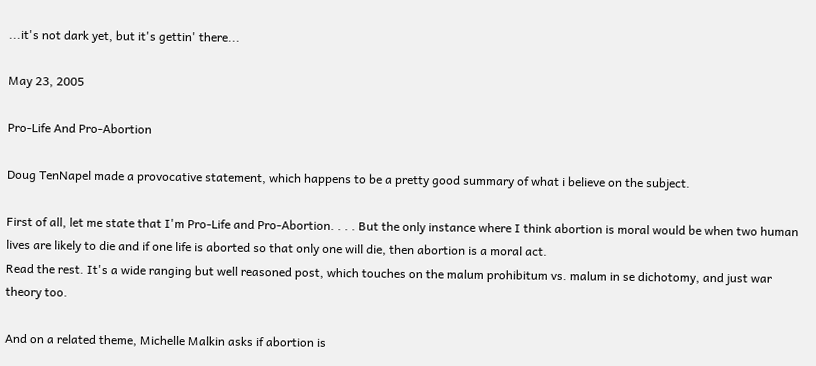...it's not dark yet, but it's gettin' there...

May 23, 2005

Pro-Life And Pro-Abortion

Doug TenNapel made a provocative statement, which happens to be a pretty good summary of what i believe on the subject.

First of all, let me state that I'm Pro-Life and Pro-Abortion. . . . But the only instance where I think abortion is moral would be when two human lives are likely to die and if one life is aborted so that only one will die, then abortion is a moral act.
Read the rest. It's a wide ranging but well reasoned post, which touches on the malum prohibitum vs. malum in se dichotomy, and just war theory too.

And on a related theme, Michelle Malkin asks if abortion is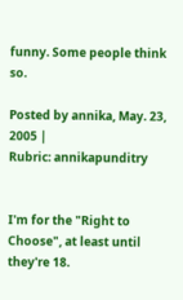funny. Some people think so.

Posted by annika, May. 23, 2005 |
Rubric: annikapunditry


I'm for the "Right to Choose", at least until they're 18.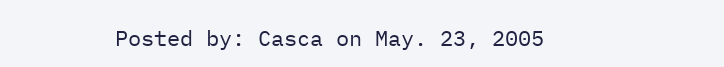Posted by: Casca on May. 23, 2005